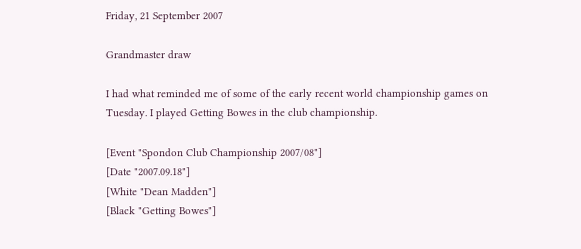Friday, 21 September 2007

Grandmaster draw

I had what reminded me of some of the early recent world championship games on Tuesday. I played Getting Bowes in the club championship.

[Event "Spondon Club Championship 2007/08"]
[Date "2007.09.18"]
[White "Dean Madden"]
[Black "Getting Bowes"]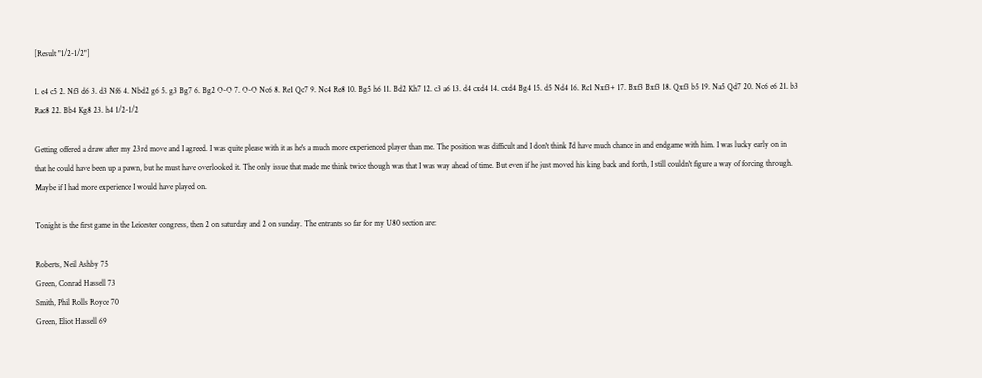[Result "1/2-1/2"]

1. e4 c5 2. Nf3 d6 3. d3 Nf6 4. Nbd2 g6 5. g3 Bg7 6. Bg2 O-O 7. O-O Nc6 8. Re1 Qc7 9. Nc4 Re8 10. Bg5 h6 11. Bd2 Kh7 12. c3 a6 13. d4 cxd4 14. cxd4 Bg4 15. d5 Nd4 16. Rc1 Nxf3+ 17. Bxf3 Bxf3 18. Qxf3 b5 19. Na5 Qd7 20. Nc6 e6 21. b3 Rac8 22. Bb4 Kg8 23. h4 1/2-1/2

Getting offered a draw after my 23rd move and I agreed. I was quite please with it as he's a much more experienced player than me. The position was difficult and I don't think I'd have much chance in and endgame with him. I was lucky early on in that he could have been up a pawn, but he must have overlooked it. The only issue that made me think twice though was that I was way ahead of time. But even if he just moved his king back and forth, I still couldn't figure a way of forcing through. Maybe if I had more experience I would have played on.

Tonight is the first game in the Leicester congress, then 2 on saturday and 2 on sunday. The entrants so far for my U80 section are:

Roberts, Neil Ashby 75
Green, Conrad Hassell 73
Smith, Phil Rolls Royce 70
Green, Eliot Hassell 69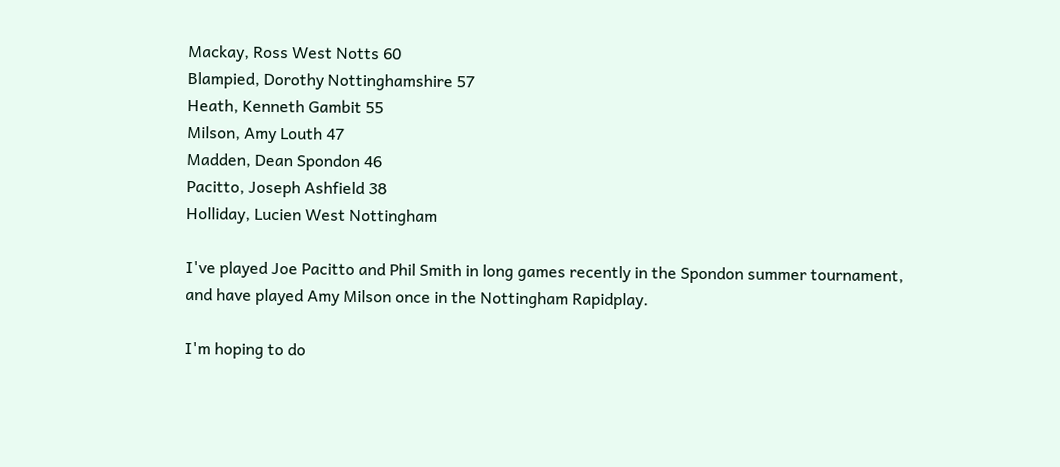Mackay, Ross West Notts 60
Blampied, Dorothy Nottinghamshire 57
Heath, Kenneth Gambit 55
Milson, Amy Louth 47
Madden, Dean Spondon 46
Pacitto, Joseph Ashfield 38
Holliday, Lucien West Nottingham

I've played Joe Pacitto and Phil Smith in long games recently in the Spondon summer tournament, and have played Amy Milson once in the Nottingham Rapidplay.

I'm hoping to do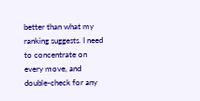better than what my ranking suggests. I need to concentrate on every move, and double-check for any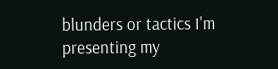blunders or tactics I'm presenting my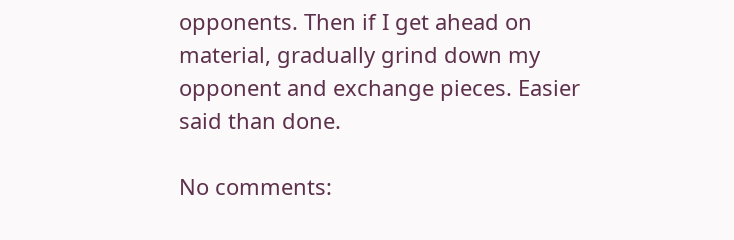opponents. Then if I get ahead on material, gradually grind down my opponent and exchange pieces. Easier said than done.

No comments: